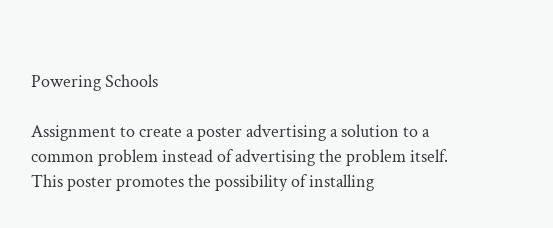Powering Schools

Assignment to create a poster advertising a solution to a common problem instead of advertising the problem itself. This poster promotes the possibility of installing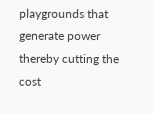playgrounds that generate power thereby cutting the cost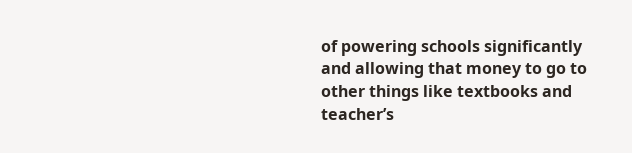of powering schools significantly and allowing that money to go to other things like textbooks and teacher’s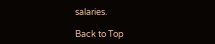salaries.

Back to Top